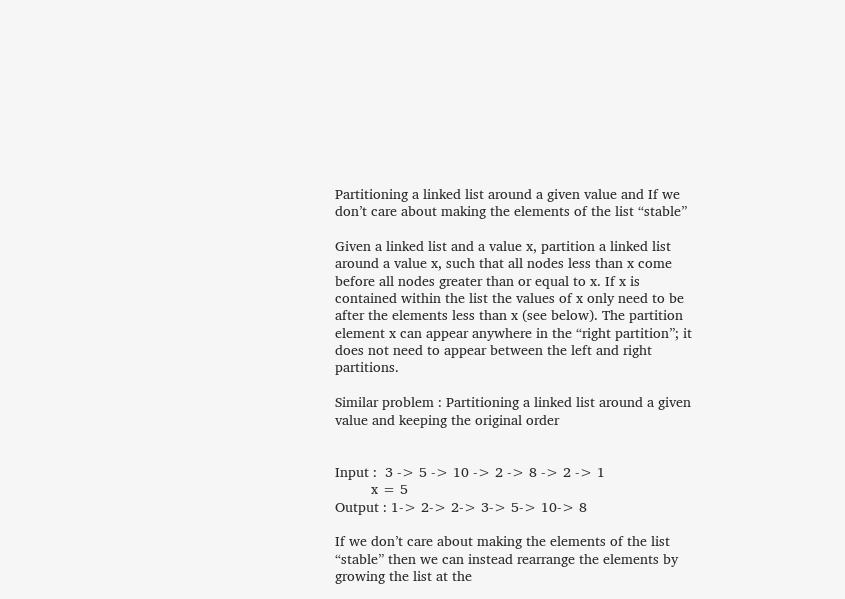Partitioning a linked list around a given value and If we don’t care about making the elements of the list “stable”

Given a linked list and a value x, partition a linked list around a value x, such that all nodes less than x come before all nodes greater than or equal to x. If x is contained within the list the values of x only need to be after the elements less than x (see below). The partition element x can appear anywhere in the “right partition”; it does not need to appear between the left and right partitions.

Similar problem : Partitioning a linked list around a given value and keeping the original order


Input :  3 -> 5 -> 10 -> 2 -> 8 -> 2 -> 1
         x = 5
Output : 1-> 2-> 2-> 3-> 5-> 10-> 8

If we don’t care about making the elements of the list “stable” then we can instead rearrange the elements by growing the list at the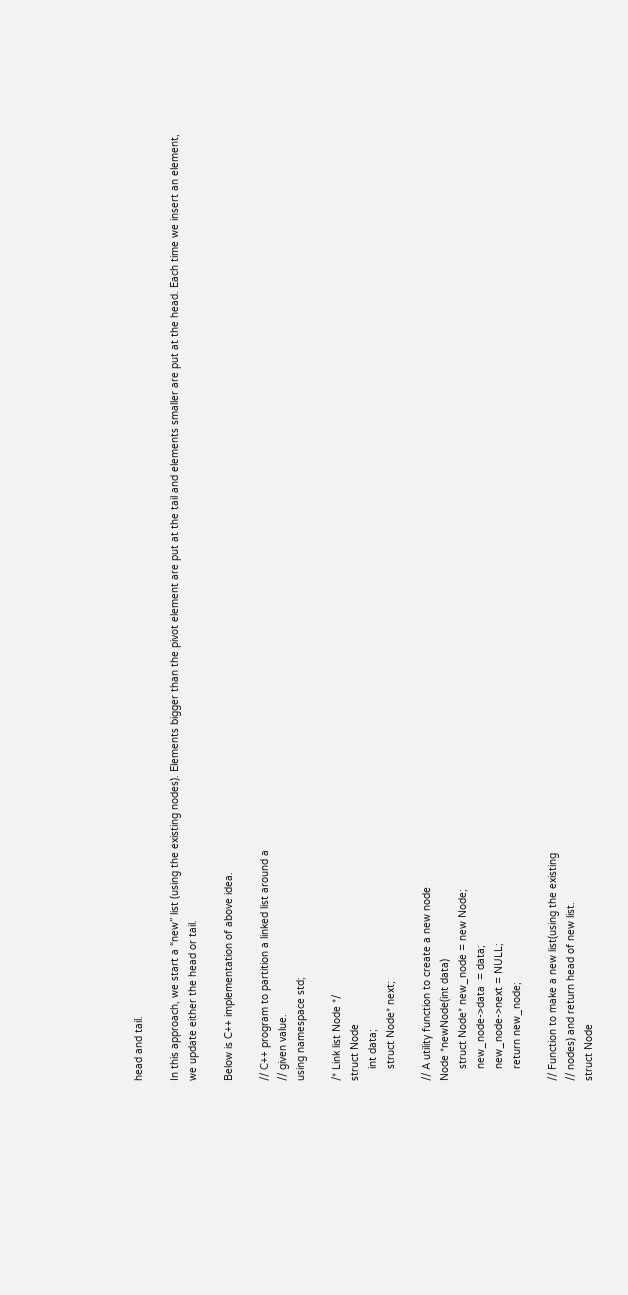head and tail.

In this approach, we start a “new” list (using the existing nodes). Elements bigger than the pivot element are put at the tail and elements smaller are put at the head. Each time we insert an element, we update either the head or tail.

Below is C++ implementation of above idea.

// C++ program to partition a linked list around a
// given value.
using namespace std;

/* Link list Node */
struct Node
    int data;
    struct Node* next;

// A utility function to create a new node
Node *newNode(int data)
    struct Node* new_node = new Node;
    new_node->data  = data;
    new_node->next = NULL;
    return new_node;

// Function to make a new list(using the existing
// nodes) and return head of new list.
struct Node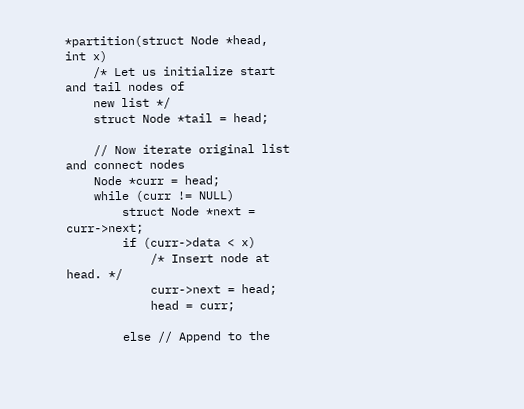*partition(struct Node *head, int x)
    /* Let us initialize start and tail nodes of
    new list */
    struct Node *tail = head;

    // Now iterate original list and connect nodes
    Node *curr = head;
    while (curr != NULL)
        struct Node *next = curr->next;
        if (curr->data < x)
            /* Insert node at head. */
            curr->next = head;
            head = curr;

        else // Append to the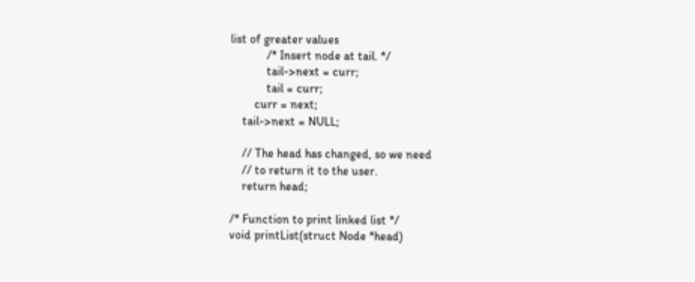list of greater values
            /* Insert node at tail. */
            tail->next = curr;
            tail = curr;
        curr = next;
    tail->next = NULL;

    // The head has changed, so we need
    // to return it to the user.
    return head;

/* Function to print linked list */
void printList(struct Node *head)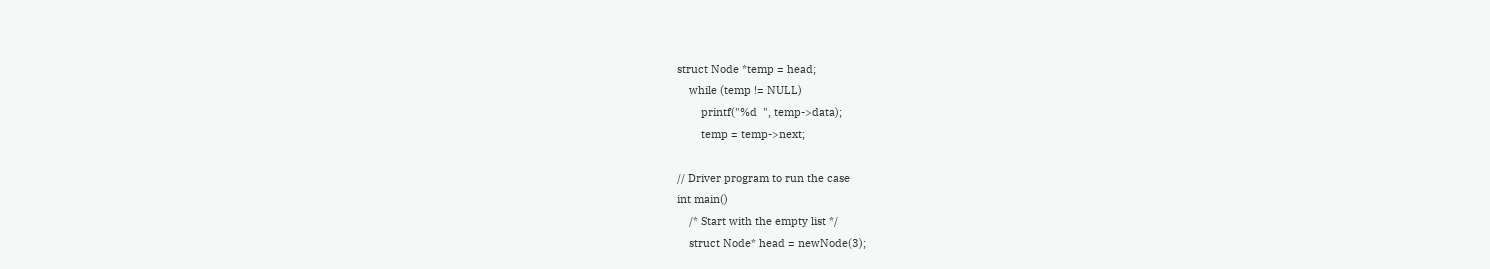struct Node *temp = head;
    while (temp != NULL)
        printf("%d  ", temp->data);
        temp = temp->next;

// Driver program to run the case
int main()
    /* Start with the empty list */
    struct Node* head = newNode(3);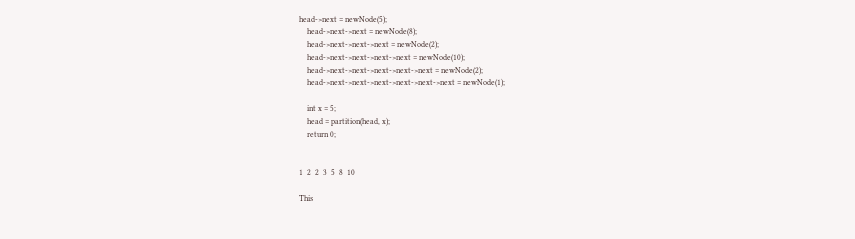head->next = newNode(5);
    head->next->next = newNode(8);
    head->next->next->next = newNode(2);
    head->next->next->next->next = newNode(10);
    head->next->next->next->next->next = newNode(2);
    head->next->next->next->next->next->next = newNode(1);

    int x = 5;
    head = partition(head, x);
    return 0;


1  2  2  3  5  8  10

This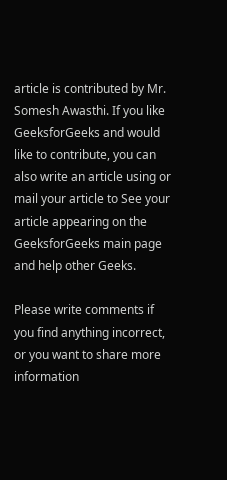article is contributed by Mr. Somesh Awasthi. If you like GeeksforGeeks and would like to contribute, you can also write an article using or mail your article to See your article appearing on the GeeksforGeeks main page and help other Geeks.

Please write comments if you find anything incorrect, or you want to share more information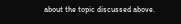about the topic discussed above.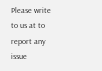Please write to us at to report any issue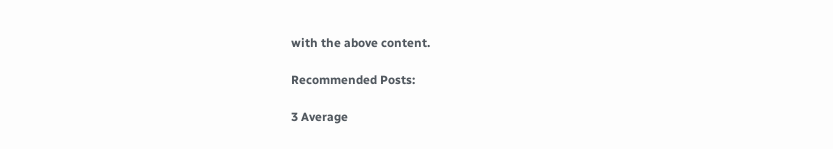with the above content.

Recommended Posts:

3 Average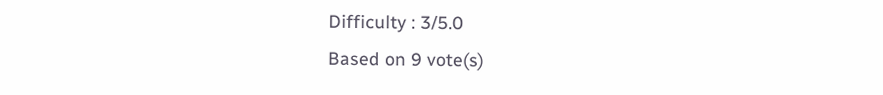Difficulty : 3/5.0
Based on 9 vote(s)